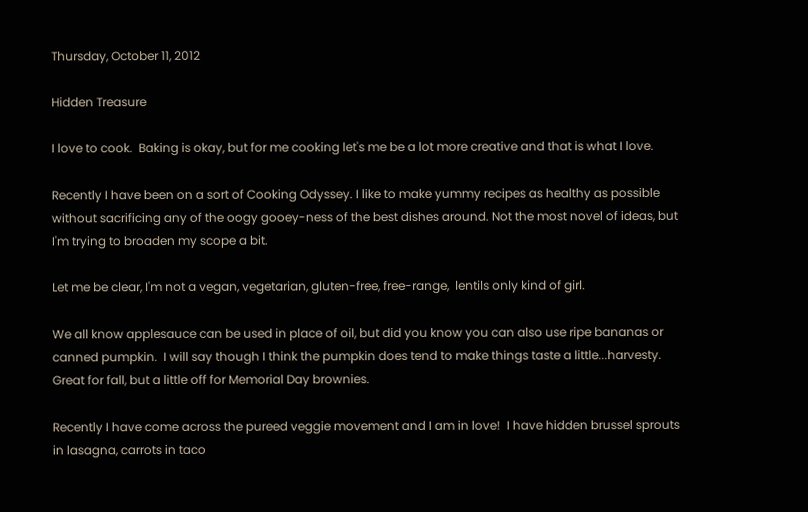Thursday, October 11, 2012

Hidden Treasure

I love to cook.  Baking is okay, but for me cooking let's me be a lot more creative and that is what I love.

Recently I have been on a sort of Cooking Odyssey. I like to make yummy recipes as healthy as possible without sacrificing any of the oogy gooey-ness of the best dishes around. Not the most novel of ideas, but I'm trying to broaden my scope a bit.

Let me be clear, I'm not a vegan, vegetarian, gluten-free, free-range,  lentils only kind of girl.

We all know applesauce can be used in place of oil, but did you know you can also use ripe bananas or canned pumpkin.  I will say though I think the pumpkin does tend to make things taste a little...harvesty.  Great for fall, but a little off for Memorial Day brownies.

Recently I have come across the pureed veggie movement and I am in love!  I have hidden brussel sprouts in lasagna, carrots in taco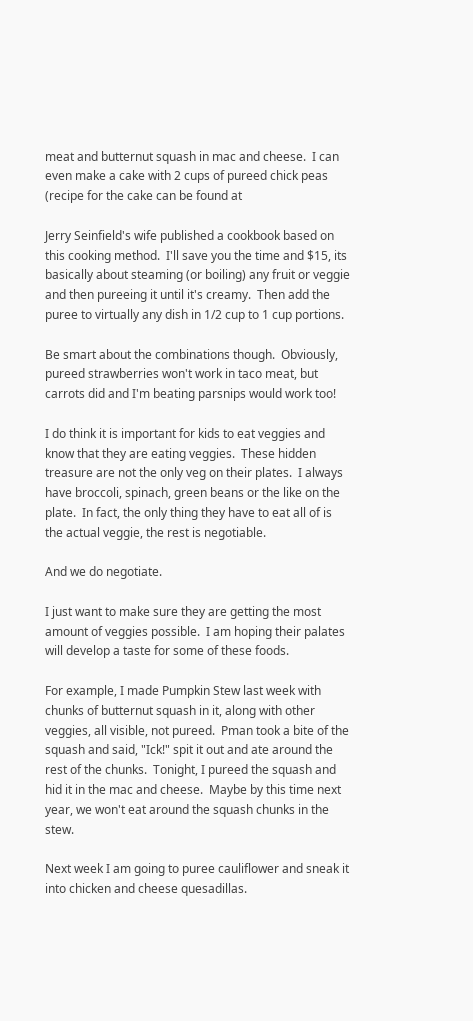meat and butternut squash in mac and cheese.  I can even make a cake with 2 cups of pureed chick peas (recipe for the cake can be found at

Jerry Seinfield's wife published a cookbook based on this cooking method.  I'll save you the time and $15, its basically about steaming (or boiling) any fruit or veggie and then pureeing it until it's creamy.  Then add the puree to virtually any dish in 1/2 cup to 1 cup portions.

Be smart about the combinations though.  Obviously, pureed strawberries won't work in taco meat, but carrots did and I'm beating parsnips would work too!

I do think it is important for kids to eat veggies and know that they are eating veggies.  These hidden treasure are not the only veg on their plates.  I always have broccoli, spinach, green beans or the like on the plate.  In fact, the only thing they have to eat all of is the actual veggie, the rest is negotiable.

And we do negotiate.

I just want to make sure they are getting the most amount of veggies possible.  I am hoping their palates will develop a taste for some of these foods.

For example, I made Pumpkin Stew last week with chunks of butternut squash in it, along with other veggies, all visible, not pureed.  Pman took a bite of the squash and said, "Ick!" spit it out and ate around the rest of the chunks.  Tonight, I pureed the squash and hid it in the mac and cheese.  Maybe by this time next year, we won't eat around the squash chunks in the stew.

Next week I am going to puree cauliflower and sneak it into chicken and cheese quesadillas.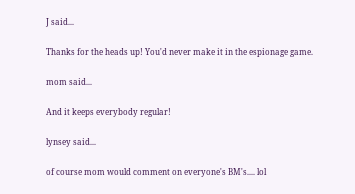J said...

Thanks for the heads up! You'd never make it in the espionage game.

mom said...

And it keeps everybody regular!

lynsey said...

of course mom would comment on everyone's BM's.... lol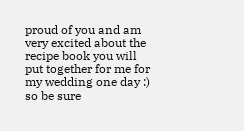proud of you and am very excited about the recipe book you will put together for me for my wedding one day :) so be sure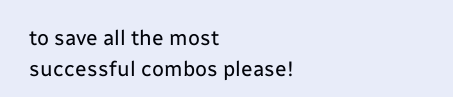to save all the most successful combos please!